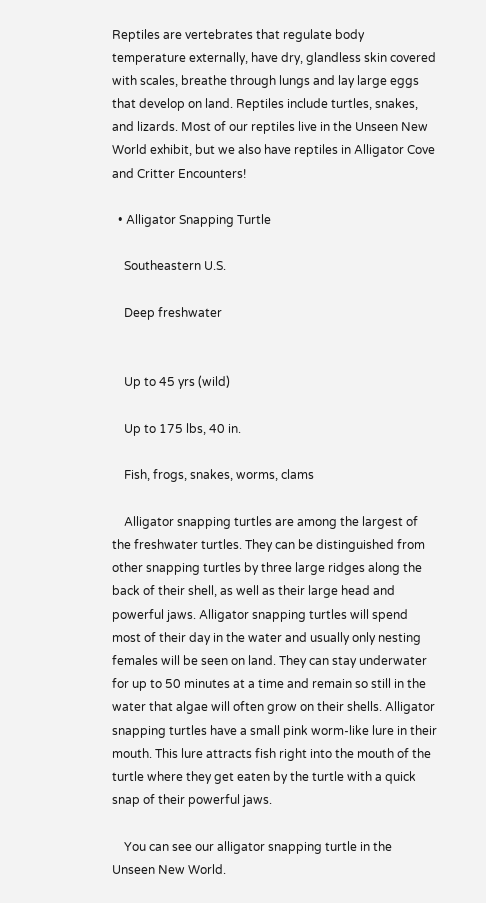Reptiles are vertebrates that regulate body temperature externally, have dry, glandless skin covered with scales, breathe through lungs and lay large eggs that develop on land. Reptiles include turtles, snakes, and lizards. Most of our reptiles live in the Unseen New World exhibit, but we also have reptiles in Alligator Cove and Critter Encounters!

  • Alligator Snapping Turtle

    Southeastern U.S.

    Deep freshwater


    Up to 45 yrs (wild)

    Up to 175 lbs, 40 in.

    Fish, frogs, snakes, worms, clams

    Alligator snapping turtles are among the largest of the freshwater turtles. They can be distinguished from other snapping turtles by three large ridges along the back of their shell, as well as their large head and powerful jaws. Alligator snapping turtles will spend most of their day in the water and usually only nesting females will be seen on land. They can stay underwater for up to 50 minutes at a time and remain so still in the water that algae will often grow on their shells. Alligator snapping turtles have a small pink worm-like lure in their mouth. This lure attracts fish right into the mouth of the turtle where they get eaten by the turtle with a quick snap of their powerful jaws.

    You can see our alligator snapping turtle in the Unseen New World.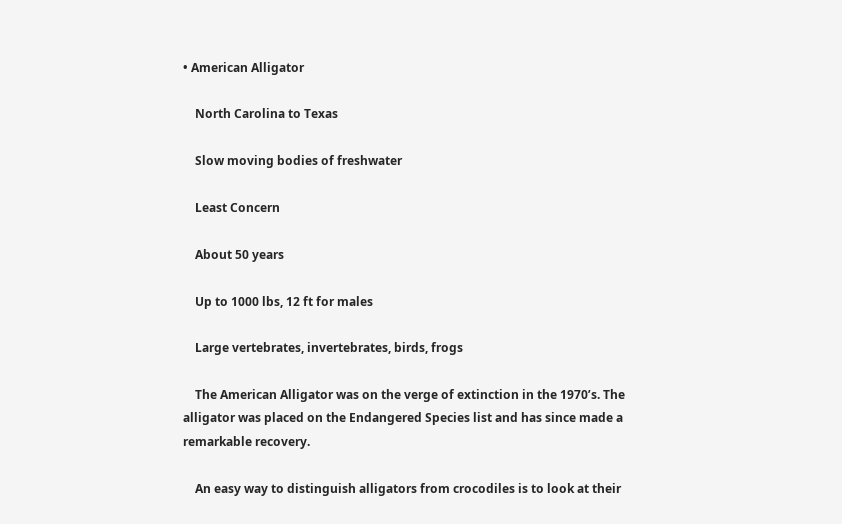• American Alligator

    North Carolina to Texas

    Slow moving bodies of freshwater

    Least Concern

    About 50 years

    Up to 1000 lbs, 12 ft for males

    Large vertebrates, invertebrates, birds, frogs

    The American Alligator was on the verge of extinction in the 1970’s. The alligator was placed on the Endangered Species list and has since made a remarkable recovery.

    An easy way to distinguish alligators from crocodiles is to look at their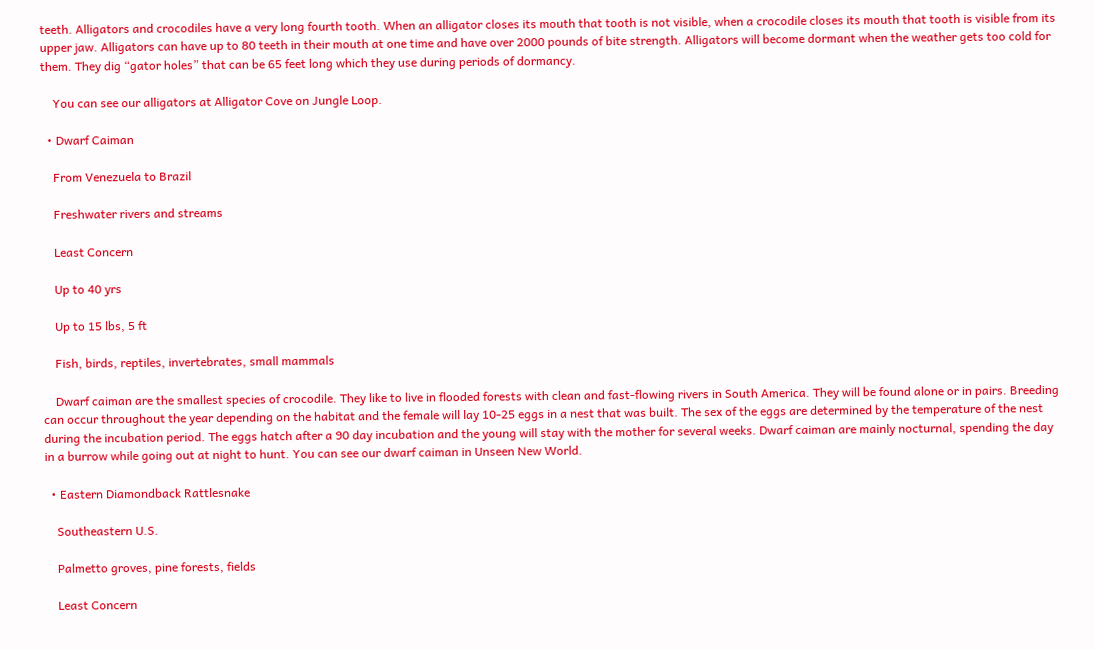teeth. Alligators and crocodiles have a very long fourth tooth. When an alligator closes its mouth that tooth is not visible, when a crocodile closes its mouth that tooth is visible from its upper jaw. Alligators can have up to 80 teeth in their mouth at one time and have over 2000 pounds of bite strength. Alligators will become dormant when the weather gets too cold for them. They dig “gator holes” that can be 65 feet long which they use during periods of dormancy.

    You can see our alligators at Alligator Cove on Jungle Loop.

  • Dwarf Caiman

    From Venezuela to Brazil

    Freshwater rivers and streams

    Least Concern

    Up to 40 yrs

    Up to 15 lbs, 5 ft

    Fish, birds, reptiles, invertebrates, small mammals

    Dwarf caiman are the smallest species of crocodile. They like to live in flooded forests with clean and fast-flowing rivers in South America. They will be found alone or in pairs. Breeding can occur throughout the year depending on the habitat and the female will lay 10-25 eggs in a nest that was built. The sex of the eggs are determined by the temperature of the nest during the incubation period. The eggs hatch after a 90 day incubation and the young will stay with the mother for several weeks. Dwarf caiman are mainly nocturnal, spending the day in a burrow while going out at night to hunt. You can see our dwarf caiman in Unseen New World.

  • Eastern Diamondback Rattlesnake

    Southeastern U.S.

    Palmetto groves, pine forests, fields

    Least Concern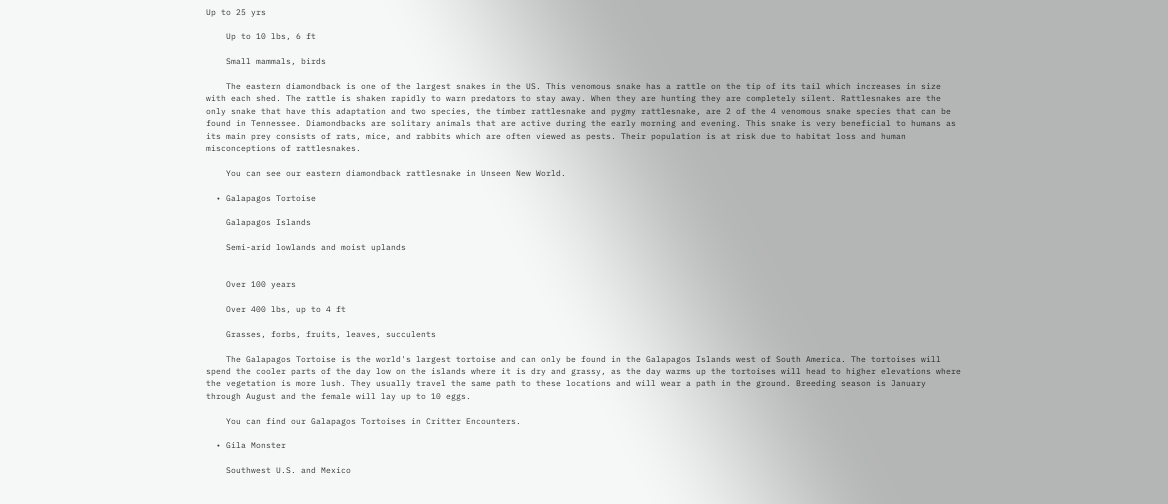Up to 25 yrs

    Up to 10 lbs, 6 ft

    Small mammals, birds

    The eastern diamondback is one of the largest snakes in the US. This venomous snake has a rattle on the tip of its tail which increases in size with each shed. The rattle is shaken rapidly to warn predators to stay away. When they are hunting they are completely silent. Rattlesnakes are the only snake that have this adaptation and two species, the timber rattlesnake and pygmy rattlesnake, are 2 of the 4 venomous snake species that can be found in Tennessee. Diamondbacks are solitary animals that are active during the early morning and evening. This snake is very beneficial to humans as its main prey consists of rats, mice, and rabbits which are often viewed as pests. Their population is at risk due to habitat loss and human misconceptions of rattlesnakes.

    You can see our eastern diamondback rattlesnake in Unseen New World.

  • Galapagos Tortoise

    Galapagos Islands

    Semi-arid lowlands and moist uplands


    Over 100 years

    Over 400 lbs, up to 4 ft

    Grasses, forbs, fruits, leaves, succulents

    The Galapagos Tortoise is the world's largest tortoise and can only be found in the Galapagos Islands west of South America. The tortoises will spend the cooler parts of the day low on the islands where it is dry and grassy, as the day warms up the tortoises will head to higher elevations where the vegetation is more lush. They usually travel the same path to these locations and will wear a path in the ground. Breeding season is January through August and the female will lay up to 10 eggs.

    You can find our Galapagos Tortoises in Critter Encounters.

  • Gila Monster

    Southwest U.S. and Mexico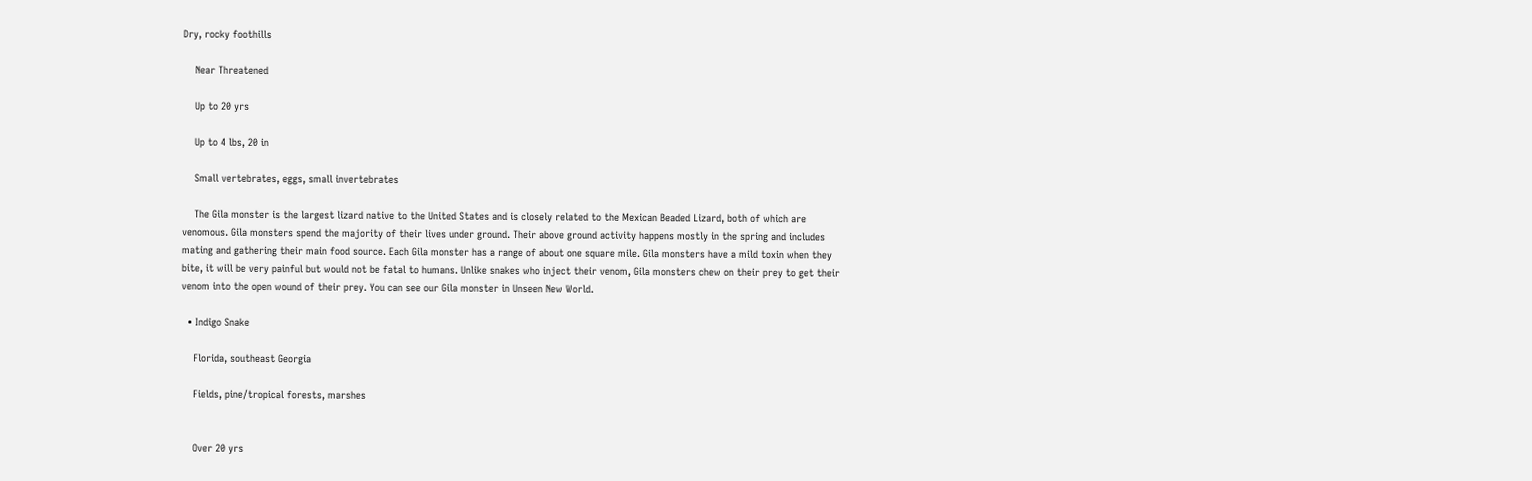Dry, rocky foothills

    Near Threatened

    Up to 20 yrs

    Up to 4 lbs, 20 in

    Small vertebrates, eggs, small invertebrates

    The Gila monster is the largest lizard native to the United States and is closely related to the Mexican Beaded Lizard, both of which are venomous. Gila monsters spend the majority of their lives under ground. Their above ground activity happens mostly in the spring and includes mating and gathering their main food source. Each Gila monster has a range of about one square mile. Gila monsters have a mild toxin when they bite, it will be very painful but would not be fatal to humans. Unlike snakes who inject their venom, Gila monsters chew on their prey to get their venom into the open wound of their prey. You can see our Gila monster in Unseen New World.

  • Indigo Snake

    Florida, southeast Georgia

    Fields, pine/tropical forests, marshes


    Over 20 yrs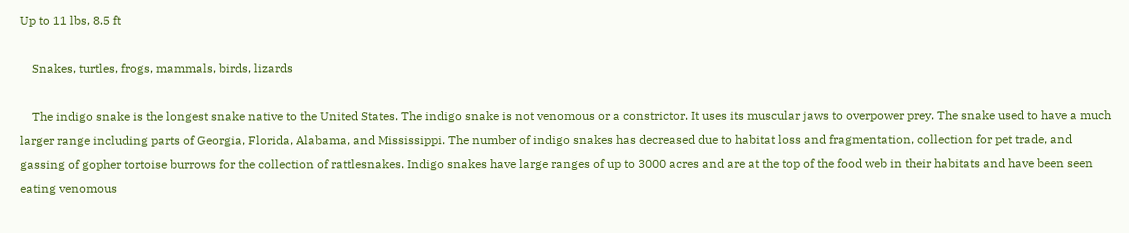Up to 11 lbs, 8.5 ft

    Snakes, turtles, frogs, mammals, birds, lizards

    The indigo snake is the longest snake native to the United States. The indigo snake is not venomous or a constrictor. It uses its muscular jaws to overpower prey. The snake used to have a much larger range including parts of Georgia, Florida, Alabama, and Mississippi. The number of indigo snakes has decreased due to habitat loss and fragmentation, collection for pet trade, and gassing of gopher tortoise burrows for the collection of rattlesnakes. Indigo snakes have large ranges of up to 3000 acres and are at the top of the food web in their habitats and have been seen eating venomous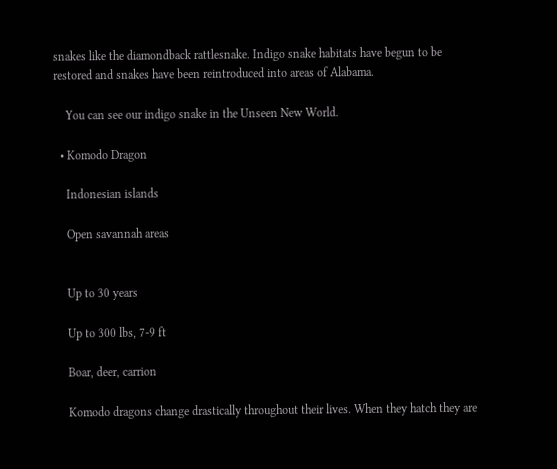snakes like the diamondback rattlesnake. Indigo snake habitats have begun to be restored and snakes have been reintroduced into areas of Alabama.

    You can see our indigo snake in the Unseen New World.

  • Komodo Dragon

    Indonesian islands

    Open savannah areas


    Up to 30 years

    Up to 300 lbs, 7-9 ft

    Boar, deer, carrion

    Komodo dragons change drastically throughout their lives. When they hatch they are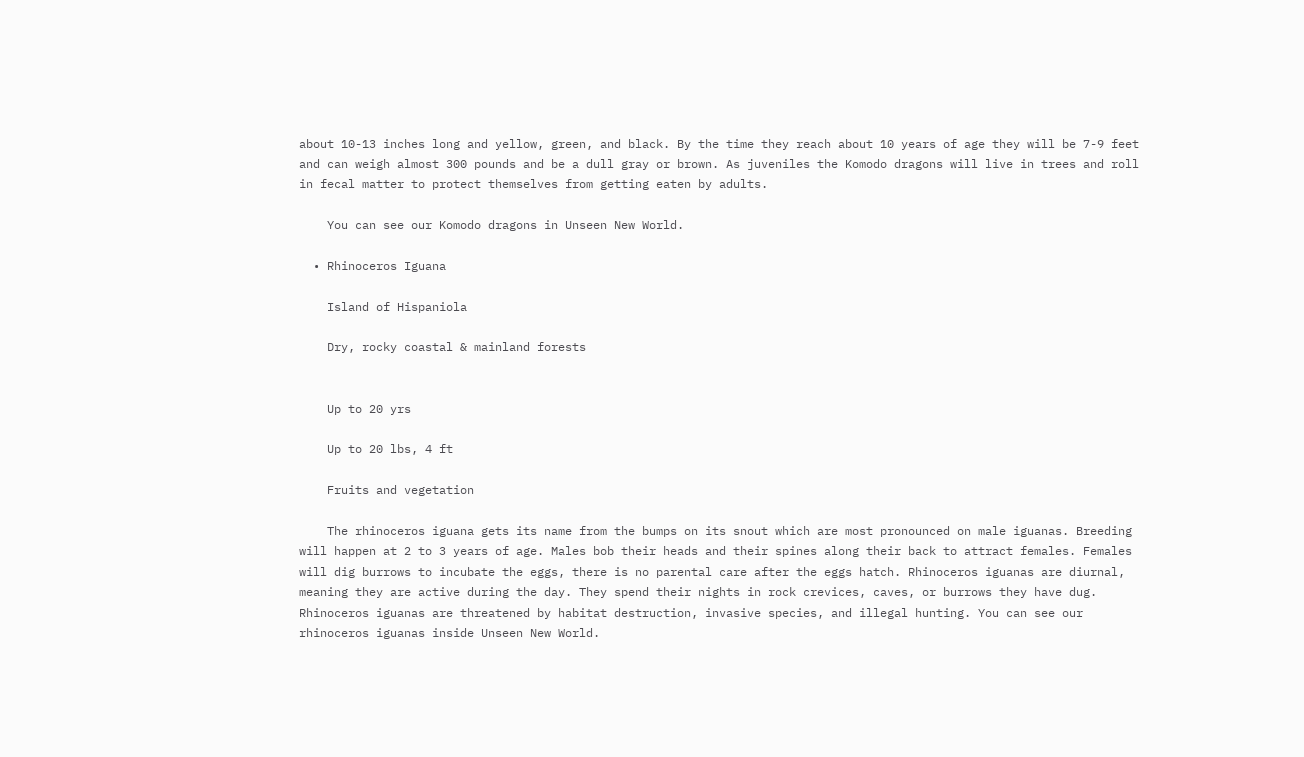about 10-13 inches long and yellow, green, and black. By the time they reach about 10 years of age they will be 7-9 feet and can weigh almost 300 pounds and be a dull gray or brown. As juveniles the Komodo dragons will live in trees and roll in fecal matter to protect themselves from getting eaten by adults.

    You can see our Komodo dragons in Unseen New World.

  • Rhinoceros Iguana

    Island of Hispaniola

    Dry, rocky coastal & mainland forests


    Up to 20 yrs

    Up to 20 lbs, 4 ft

    Fruits and vegetation

    The rhinoceros iguana gets its name from the bumps on its snout which are most pronounced on male iguanas. Breeding will happen at 2 to 3 years of age. Males bob their heads and their spines along their back to attract females. Females will dig burrows to incubate the eggs, there is no parental care after the eggs hatch. Rhinoceros iguanas are diurnal, meaning they are active during the day. They spend their nights in rock crevices, caves, or burrows they have dug. Rhinoceros iguanas are threatened by habitat destruction, invasive species, and illegal hunting. You can see our rhinoceros iguanas inside Unseen New World.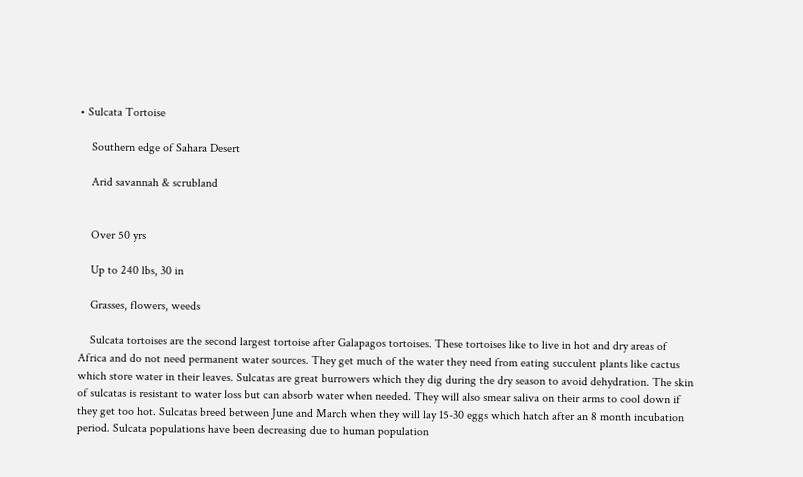• Sulcata Tortoise

    Southern edge of Sahara Desert

    Arid savannah & scrubland


    Over 50 yrs

    Up to 240 lbs, 30 in

    Grasses, flowers, weeds

    Sulcata tortoises are the second largest tortoise after Galapagos tortoises. These tortoises like to live in hot and dry areas of Africa and do not need permanent water sources. They get much of the water they need from eating succulent plants like cactus which store water in their leaves. Sulcatas are great burrowers which they dig during the dry season to avoid dehydration. The skin of sulcatas is resistant to water loss but can absorb water when needed. They will also smear saliva on their arms to cool down if they get too hot. Sulcatas breed between June and March when they will lay 15-30 eggs which hatch after an 8 month incubation period. Sulcata populations have been decreasing due to human population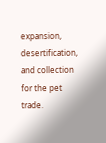expansion, desertification, and collection for the pet trade.